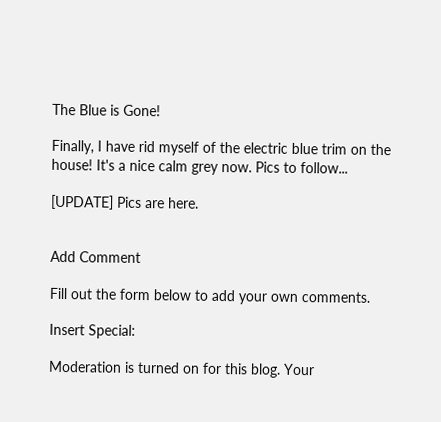The Blue is Gone!

Finally, I have rid myself of the electric blue trim on the house! It's a nice calm grey now. Pics to follow...

[UPDATE] Pics are here.


Add Comment

Fill out the form below to add your own comments.

Insert Special:

Moderation is turned on for this blog. Your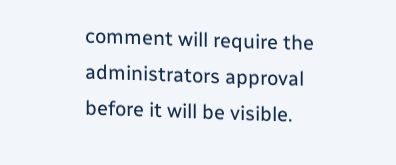comment will require the administrators approval before it will be visible.